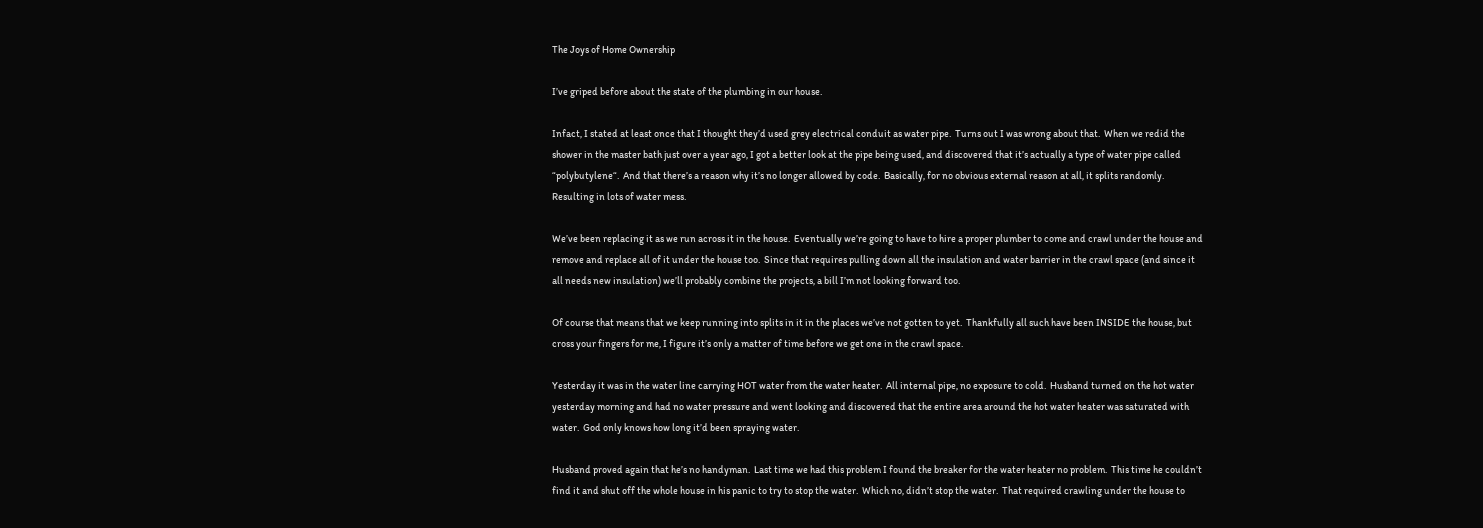The Joys of Home Ownership

I’ve griped before about the state of the plumbing in our house.

Infact, I stated at least once that I thought they’d used grey electrical conduit as water pipe.  Turns out I was wrong about that.  When we redid the shower in the master bath just over a year ago, I got a better look at the pipe being used, and discovered that it’s actually a type of water pipe called “polybutylene“.  And that there’s a reason why it’s no longer allowed by code.  Basically, for no obvious external reason at all, it splits randomly.  Resulting in lots of water mess.

We’ve been replacing it as we run across it in the house.  Eventually we’re going to have to hire a proper plumber to come and crawl under the house and remove and replace all of it under the house too.  Since that requires pulling down all the insulation and water barrier in the crawl space (and since it all needs new insulation) we’ll probably combine the projects, a bill I’m not looking forward too.

Of course that means that we keep running into splits in it in the places we’ve not gotten to yet.  Thankfully all such have been INSIDE the house, but cross your fingers for me, I figure it’s only a matter of time before we get one in the crawl space.

Yesterday it was in the water line carrying HOT water from the water heater.  All internal pipe, no exposure to cold.  Husband turned on the hot water yesterday morning and had no water pressure and went looking and discovered that the entire area around the hot water heater was saturated with water.  God only knows how long it’d been spraying water.

Husband proved again that he’s no handyman.  Last time we had this problem I found the breaker for the water heater no problem.  This time he couldn’t find it and shut off the whole house in his panic to try to stop the water.  Which no, didn’t stop the water.  That required crawling under the house to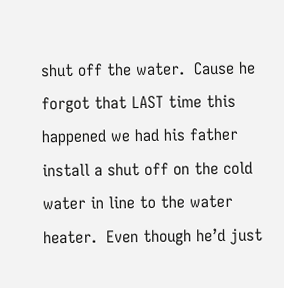shut off the water.  Cause he forgot that LAST time this happened we had his father install a shut off on the cold water in line to the water heater.  Even though he’d just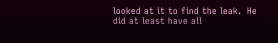looked at it to find the leak.  He did at least have all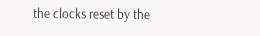the clocks reset by the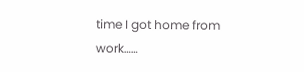time I got home from work……